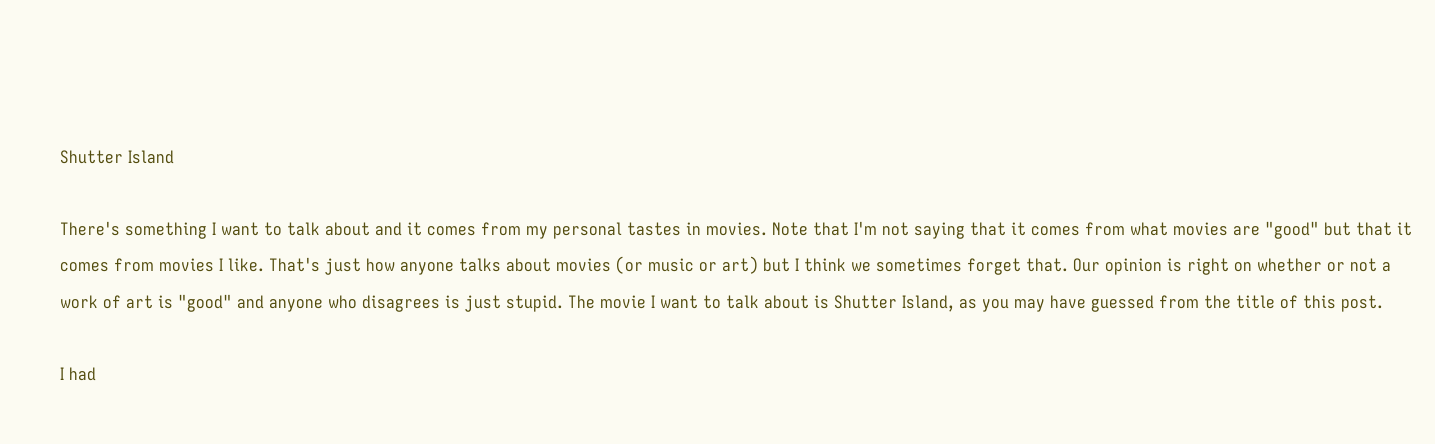Shutter Island

There's something I want to talk about and it comes from my personal tastes in movies. Note that I'm not saying that it comes from what movies are "good" but that it comes from movies I like. That's just how anyone talks about movies (or music or art) but I think we sometimes forget that. Our opinion is right on whether or not a work of art is "good" and anyone who disagrees is just stupid. The movie I want to talk about is Shutter Island, as you may have guessed from the title of this post.

I had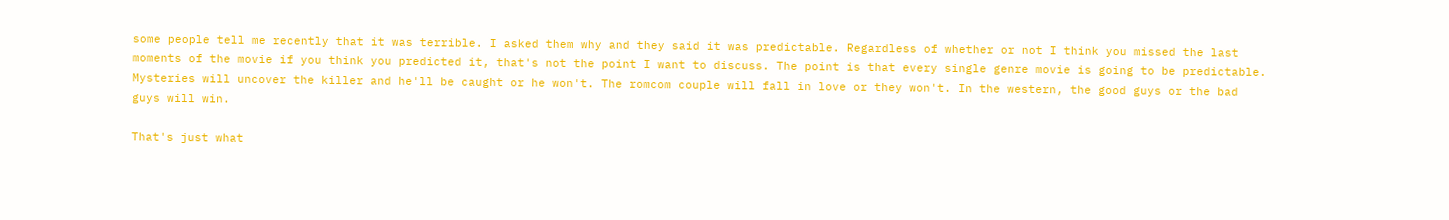some people tell me recently that it was terrible. I asked them why and they said it was predictable. Regardless of whether or not I think you missed the last moments of the movie if you think you predicted it, that's not the point I want to discuss. The point is that every single genre movie is going to be predictable. Mysteries will uncover the killer and he'll be caught or he won't. The romcom couple will fall in love or they won't. In the western, the good guys or the bad guys will win.

That's just what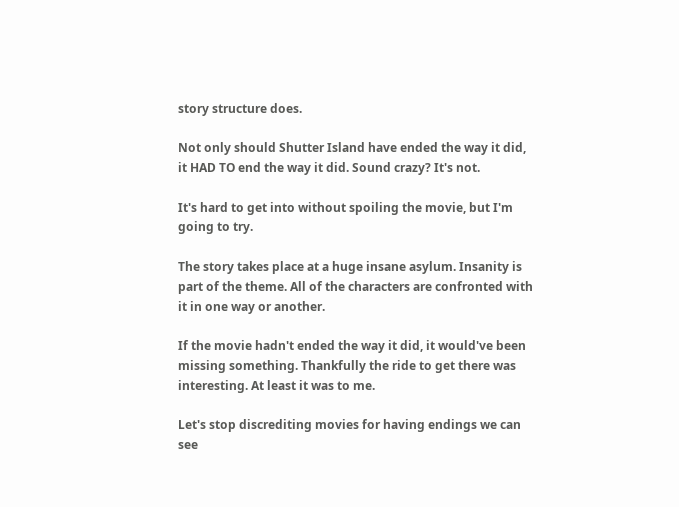story structure does.

Not only should Shutter Island have ended the way it did, it HAD TO end the way it did. Sound crazy? It's not.

It's hard to get into without spoiling the movie, but I'm going to try.

The story takes place at a huge insane asylum. Insanity is part of the theme. All of the characters are confronted with it in one way or another.

If the movie hadn't ended the way it did, it would've been missing something. Thankfully the ride to get there was interesting. At least it was to me.

Let's stop discrediting movies for having endings we can see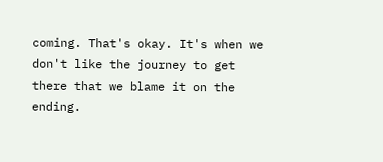coming. That's okay. It's when we don't like the journey to get there that we blame it on the ending.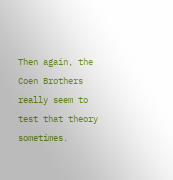Then again, the Coen Brothers really seem to test that theory sometimes.